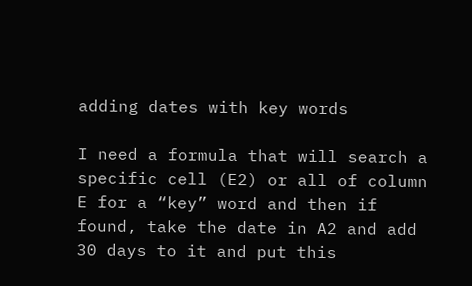adding dates with key words

I need a formula that will search a specific cell (E2) or all of column E for a “key” word and then if found, take the date in A2 and add 30 days to it and put this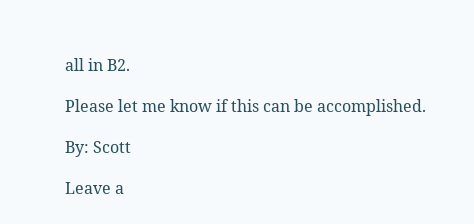all in B2.

Please let me know if this can be accomplished.

By: Scott

Leave a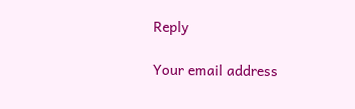Reply

Your email address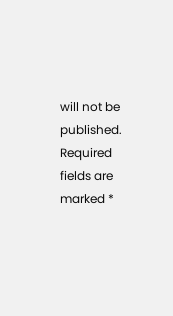will not be published. Required fields are marked *